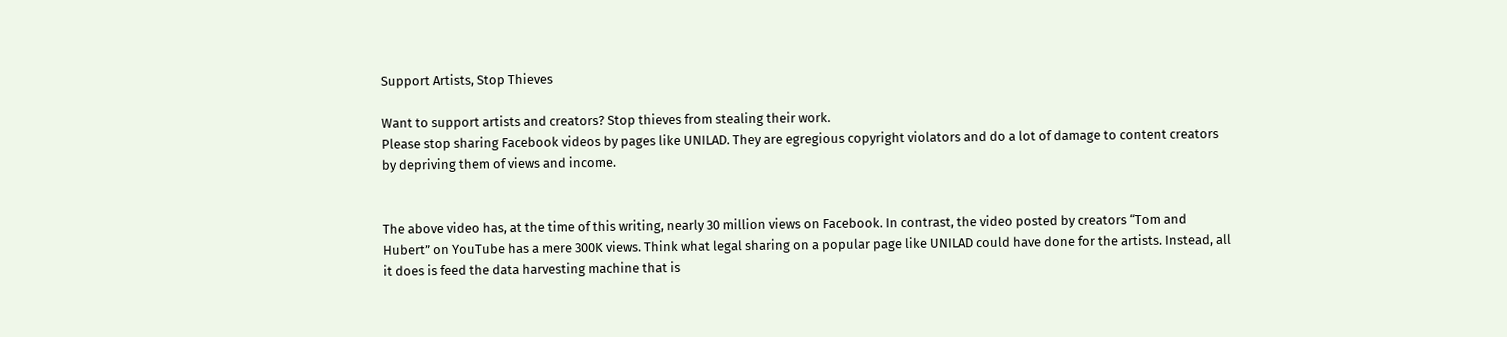Support Artists, Stop Thieves

Want to support artists and creators? Stop thieves from stealing their work.
Please stop sharing Facebook videos by pages like UNILAD. They are egregious copyright violators and do a lot of damage to content creators by depriving them of views and income.


The above video has, at the time of this writing, nearly 30 million views on Facebook. In contrast, the video posted by creators “Tom and Hubert” on YouTube has a mere 300K views. Think what legal sharing on a popular page like UNILAD could have done for the artists. Instead, all it does is feed the data harvesting machine that is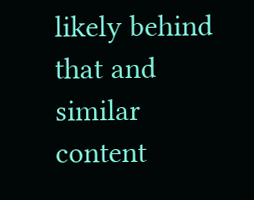likely behind that and similar content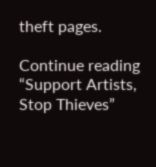theft pages.

Continue reading “Support Artists, Stop Thieves”